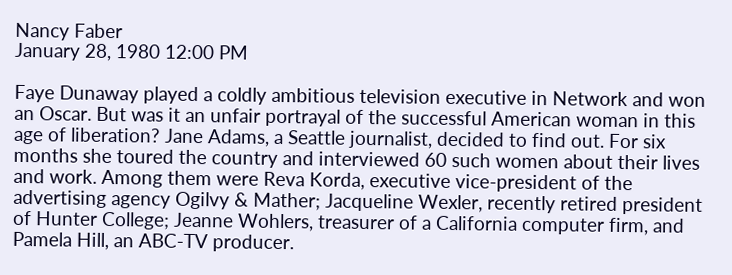Nancy Faber
January 28, 1980 12:00 PM

Faye Dunaway played a coldly ambitious television executive in Network and won an Oscar. But was it an unfair portrayal of the successful American woman in this age of liberation? Jane Adams, a Seattle journalist, decided to find out. For six months she toured the country and interviewed 60 such women about their lives and work. Among them were Reva Korda, executive vice-president of the advertising agency Ogilvy & Mather; Jacqueline Wexler, recently retired president of Hunter College; Jeanne Wohlers, treasurer of a California computer firm, and Pamela Hill, an ABC-TV producer.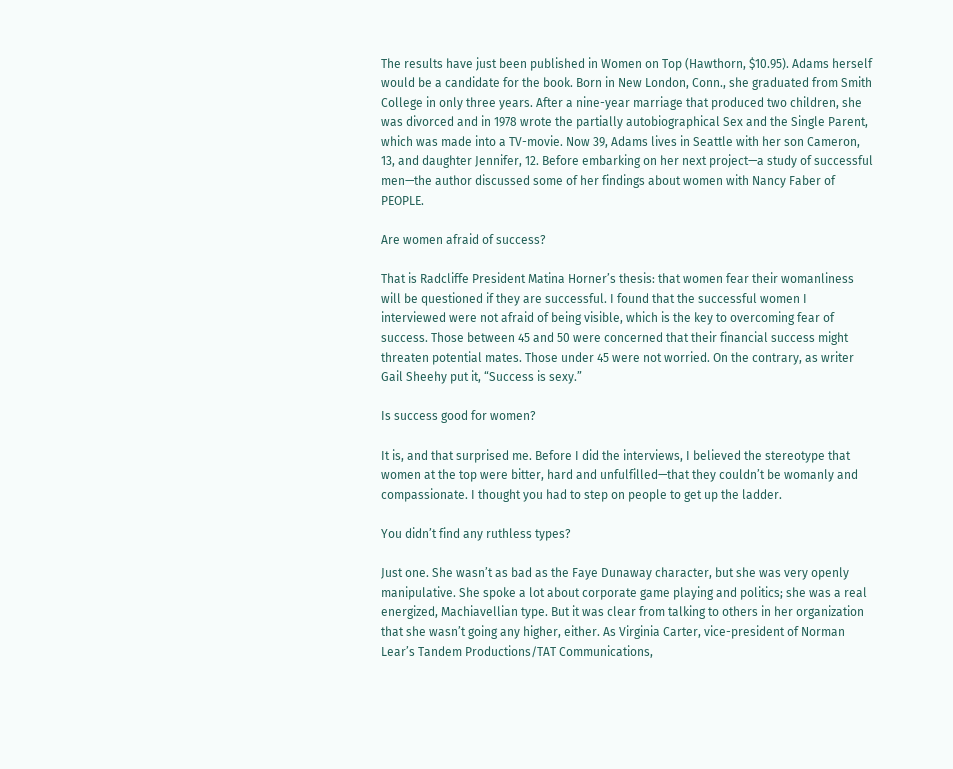The results have just been published in Women on Top (Hawthorn, $10.95). Adams herself would be a candidate for the book. Born in New London, Conn., she graduated from Smith College in only three years. After a nine-year marriage that produced two children, she was divorced and in 1978 wrote the partially autobiographical Sex and the Single Parent, which was made into a TV-movie. Now 39, Adams lives in Seattle with her son Cameron, 13, and daughter Jennifer, 12. Before embarking on her next project—a study of successful men—the author discussed some of her findings about women with Nancy Faber of PEOPLE.

Are women afraid of success?

That is Radcliffe President Matina Horner’s thesis: that women fear their womanliness will be questioned if they are successful. I found that the successful women I interviewed were not afraid of being visible, which is the key to overcoming fear of success. Those between 45 and 50 were concerned that their financial success might threaten potential mates. Those under 45 were not worried. On the contrary, as writer Gail Sheehy put it, “Success is sexy.”

Is success good for women?

It is, and that surprised me. Before I did the interviews, I believed the stereotype that women at the top were bitter, hard and unfulfilled—that they couldn’t be womanly and compassionate. I thought you had to step on people to get up the ladder.

You didn’t find any ruthless types?

Just one. She wasn’t as bad as the Faye Dunaway character, but she was very openly manipulative. She spoke a lot about corporate game playing and politics; she was a real energized, Machiavellian type. But it was clear from talking to others in her organization that she wasn’t going any higher, either. As Virginia Carter, vice-president of Norman Lear’s Tandem Productions/TAT Communications,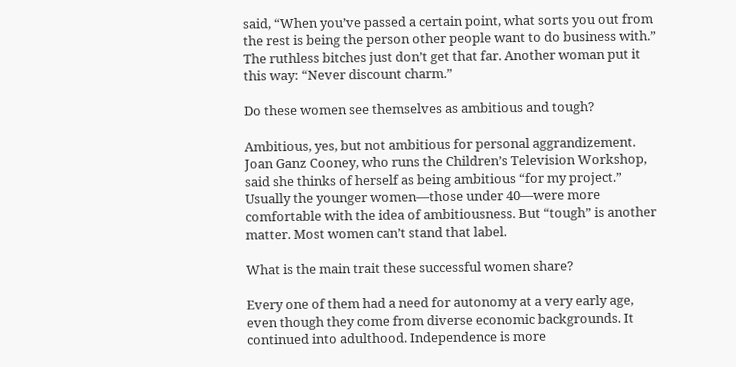said, “When you’ve passed a certain point, what sorts you out from the rest is being the person other people want to do business with.” The ruthless bitches just don’t get that far. Another woman put it this way: “Never discount charm.”

Do these women see themselves as ambitious and tough?

Ambitious, yes, but not ambitious for personal aggrandizement. Joan Ganz Cooney, who runs the Children’s Television Workshop, said she thinks of herself as being ambitious “for my project.” Usually the younger women—those under 40—were more comfortable with the idea of ambitiousness. But “tough” is another matter. Most women can’t stand that label.

What is the main trait these successful women share?

Every one of them had a need for autonomy at a very early age, even though they come from diverse economic backgrounds. It continued into adulthood. Independence is more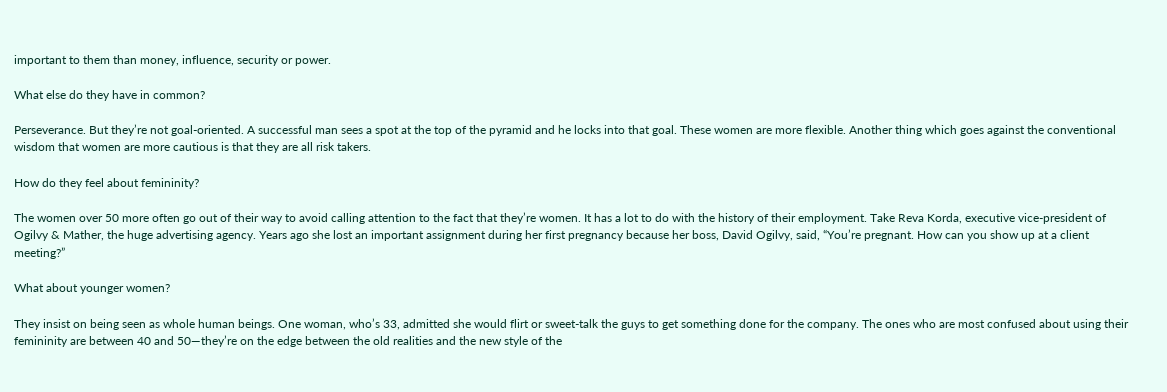important to them than money, influence, security or power.

What else do they have in common?

Perseverance. But they’re not goal-oriented. A successful man sees a spot at the top of the pyramid and he locks into that goal. These women are more flexible. Another thing which goes against the conventional wisdom that women are more cautious is that they are all risk takers.

How do they feel about femininity?

The women over 50 more often go out of their way to avoid calling attention to the fact that they’re women. It has a lot to do with the history of their employment. Take Reva Korda, executive vice-president of Ogilvy & Mather, the huge advertising agency. Years ago she lost an important assignment during her first pregnancy because her boss, David Ogilvy, said, “You’re pregnant. How can you show up at a client meeting?”

What about younger women?

They insist on being seen as whole human beings. One woman, who’s 33, admitted she would flirt or sweet-talk the guys to get something done for the company. The ones who are most confused about using their femininity are between 40 and 50—they’re on the edge between the old realities and the new style of the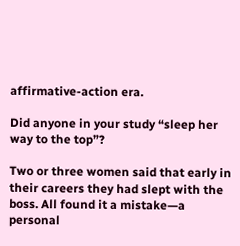affirmative-action era.

Did anyone in your study “sleep her way to the top”?

Two or three women said that early in their careers they had slept with the boss. All found it a mistake—a personal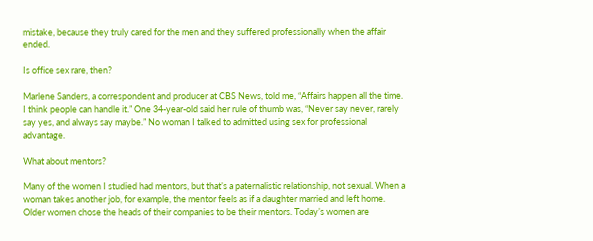mistake, because they truly cared for the men and they suffered professionally when the affair ended.

Is office sex rare, then?

Marlene Sanders, a correspondent and producer at CBS News, told me, “Affairs happen all the time. I think people can handle it.” One 34-year-old said her rule of thumb was, “Never say never, rarely say yes, and always say maybe.” No woman I talked to admitted using sex for professional advantage.

What about mentors?

Many of the women I studied had mentors, but that’s a paternalistic relationship, not sexual. When a woman takes another job, for example, the mentor feels as if a daughter married and left home. Older women chose the heads of their companies to be their mentors. Today’s women are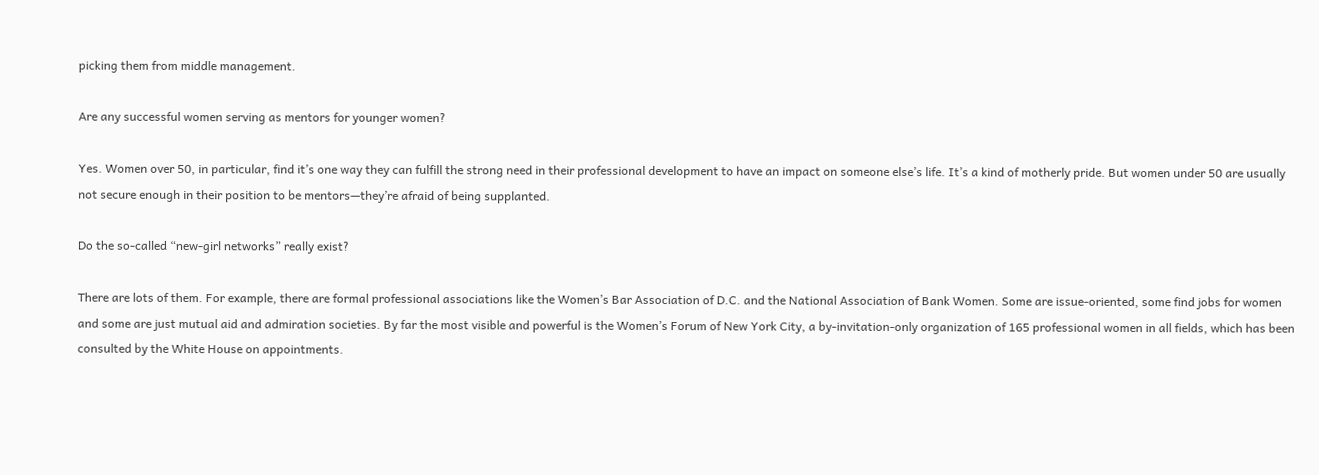picking them from middle management.

Are any successful women serving as mentors for younger women?

Yes. Women over 50, in particular, find it’s one way they can fulfill the strong need in their professional development to have an impact on someone else’s life. It’s a kind of motherly pride. But women under 50 are usually not secure enough in their position to be mentors—they’re afraid of being supplanted.

Do the so-called “new-girl networks” really exist?

There are lots of them. For example, there are formal professional associations like the Women’s Bar Association of D.C. and the National Association of Bank Women. Some are issue-oriented, some find jobs for women and some are just mutual aid and admiration societies. By far the most visible and powerful is the Women’s Forum of New York City, a by-invitation-only organization of 165 professional women in all fields, which has been consulted by the White House on appointments.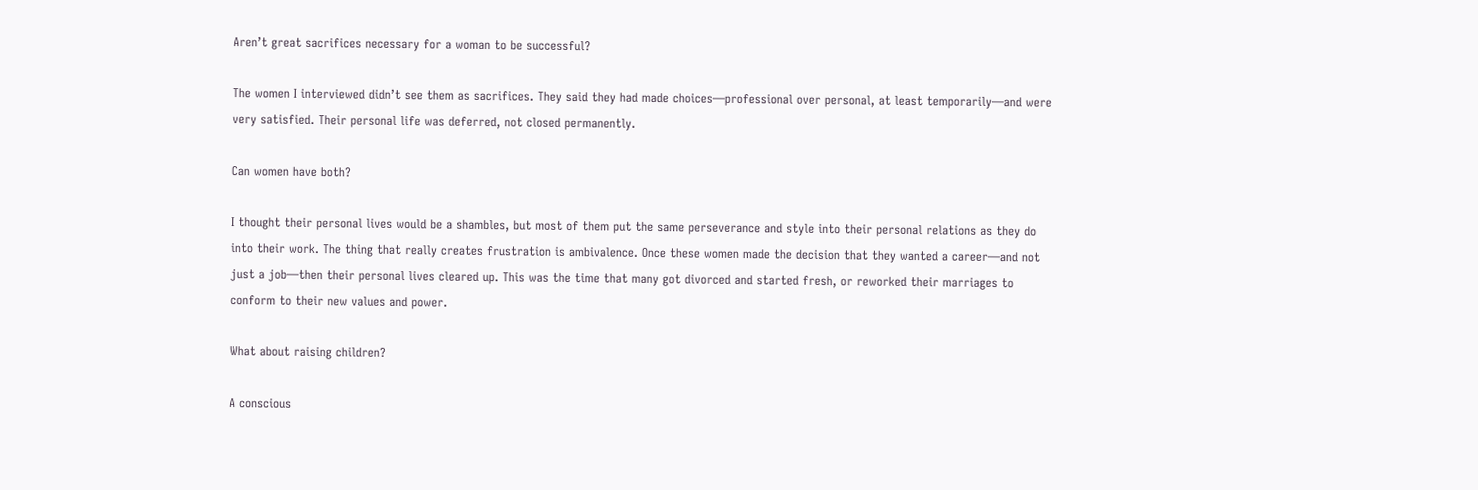Aren’t great sacrifices necessary for a woman to be successful?

The women I interviewed didn’t see them as sacrifices. They said they had made choices—professional over personal, at least temporarily—and were very satisfied. Their personal life was deferred, not closed permanently.

Can women have both?

I thought their personal lives would be a shambles, but most of them put the same perseverance and style into their personal relations as they do into their work. The thing that really creates frustration is ambivalence. Once these women made the decision that they wanted a career—and not just a job—then their personal lives cleared up. This was the time that many got divorced and started fresh, or reworked their marriages to conform to their new values and power.

What about raising children?

A conscious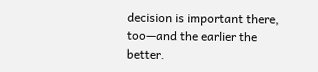decision is important there, too—and the earlier the better.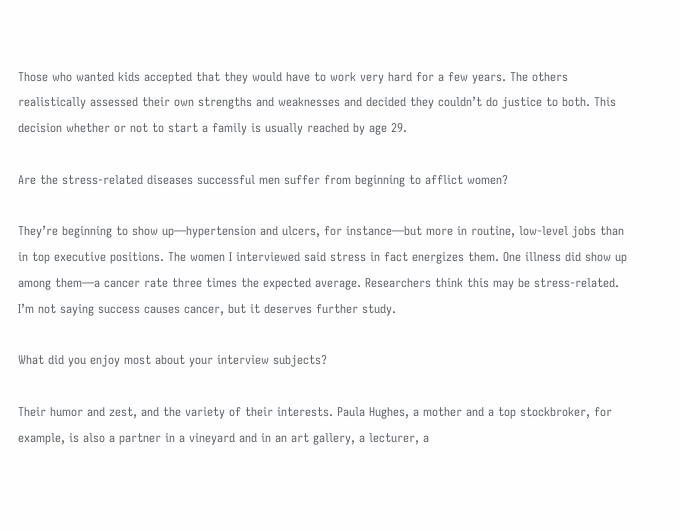Those who wanted kids accepted that they would have to work very hard for a few years. The others realistically assessed their own strengths and weaknesses and decided they couldn’t do justice to both. This decision whether or not to start a family is usually reached by age 29.

Are the stress-related diseases successful men suffer from beginning to afflict women?

They’re beginning to show up—hypertension and ulcers, for instance—but more in routine, low-level jobs than in top executive positions. The women I interviewed said stress in fact energizes them. One illness did show up among them—a cancer rate three times the expected average. Researchers think this may be stress-related. I’m not saying success causes cancer, but it deserves further study.

What did you enjoy most about your interview subjects?

Their humor and zest, and the variety of their interests. Paula Hughes, a mother and a top stockbroker, for example, is also a partner in a vineyard and in an art gallery, a lecturer, a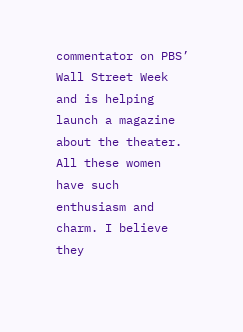commentator on PBS’ Wall Street Week and is helping launch a magazine about the theater. All these women have such enthusiasm and charm. I believe they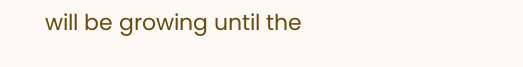will be growing until the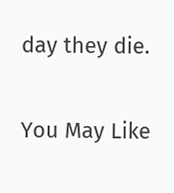day they die.

You May Like